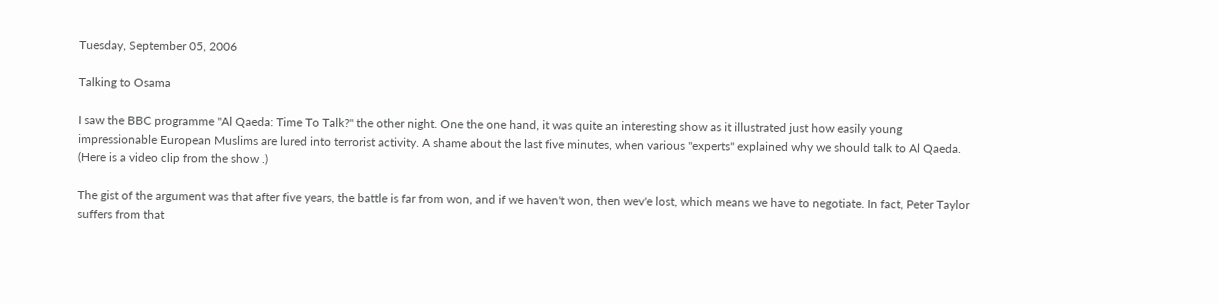Tuesday, September 05, 2006

Talking to Osama

I saw the BBC programme "Al Qaeda: Time To Talk?" the other night. One the one hand, it was quite an interesting show as it illustrated just how easily young impressionable European Muslims are lured into terrorist activity. A shame about the last five minutes, when various "experts" explained why we should talk to Al Qaeda. (Here is a video clip from the show .)

The gist of the argument was that after five years, the battle is far from won, and if we haven't won, then wev'e lost, which means we have to negotiate. In fact, Peter Taylor suffers from that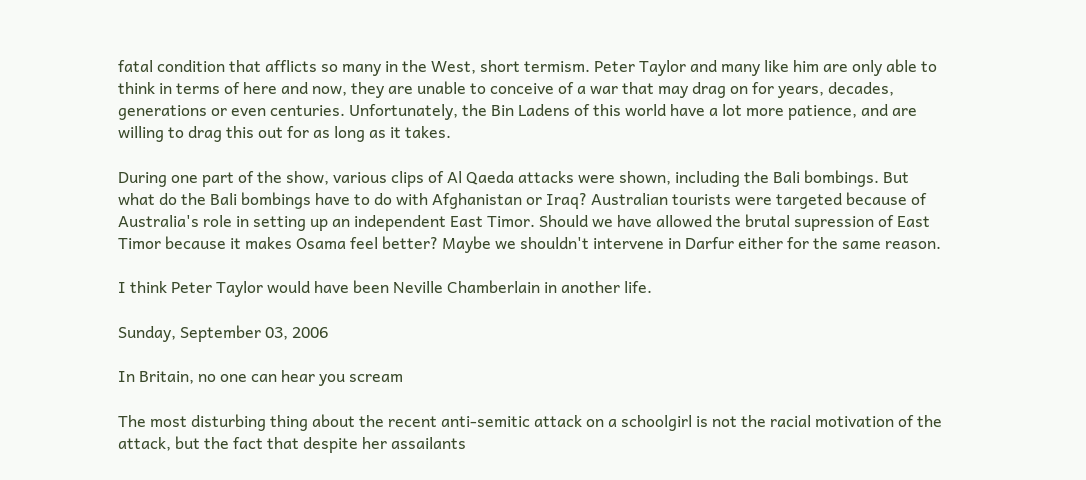fatal condition that afflicts so many in the West, short termism. Peter Taylor and many like him are only able to think in terms of here and now, they are unable to conceive of a war that may drag on for years, decades, generations or even centuries. Unfortunately, the Bin Ladens of this world have a lot more patience, and are willing to drag this out for as long as it takes.

During one part of the show, various clips of Al Qaeda attacks were shown, including the Bali bombings. But what do the Bali bombings have to do with Afghanistan or Iraq? Australian tourists were targeted because of Australia's role in setting up an independent East Timor. Should we have allowed the brutal supression of East Timor because it makes Osama feel better? Maybe we shouldn't intervene in Darfur either for the same reason.

I think Peter Taylor would have been Neville Chamberlain in another life.

Sunday, September 03, 2006

In Britain, no one can hear you scream

The most disturbing thing about the recent anti-semitic attack on a schoolgirl is not the racial motivation of the attack, but the fact that despite her assailants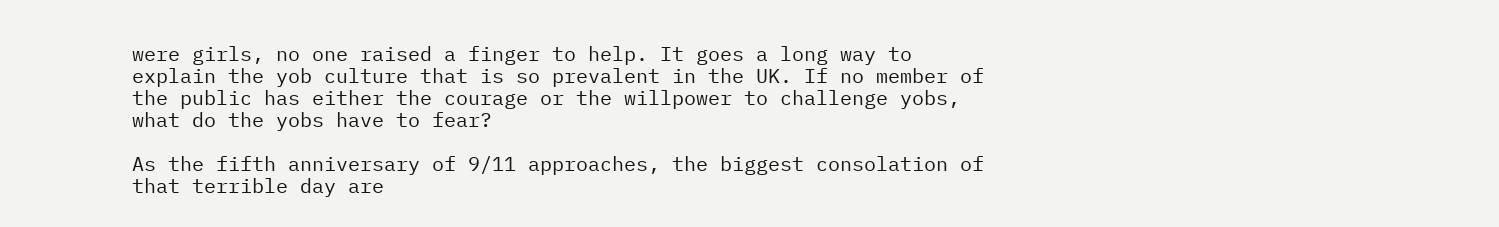were girls, no one raised a finger to help. It goes a long way to explain the yob culture that is so prevalent in the UK. If no member of the public has either the courage or the willpower to challenge yobs, what do the yobs have to fear?

As the fifth anniversary of 9/11 approaches, the biggest consolation of that terrible day are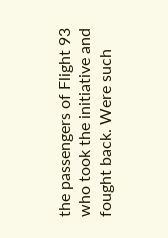the passengers of Flight 93 who took the initiative and fought back. Were such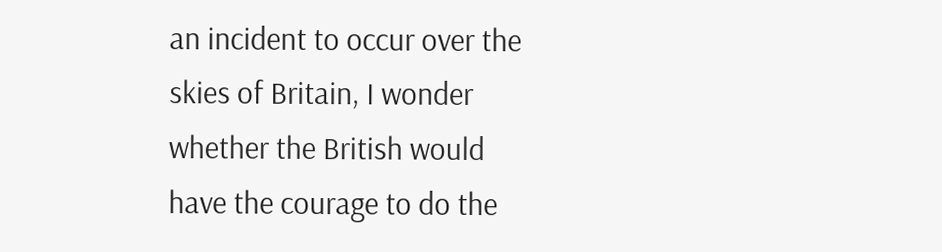an incident to occur over the skies of Britain, I wonder whether the British would have the courage to do the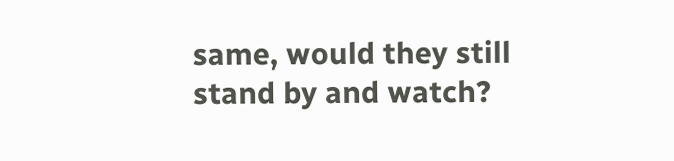same, would they still stand by and watch?